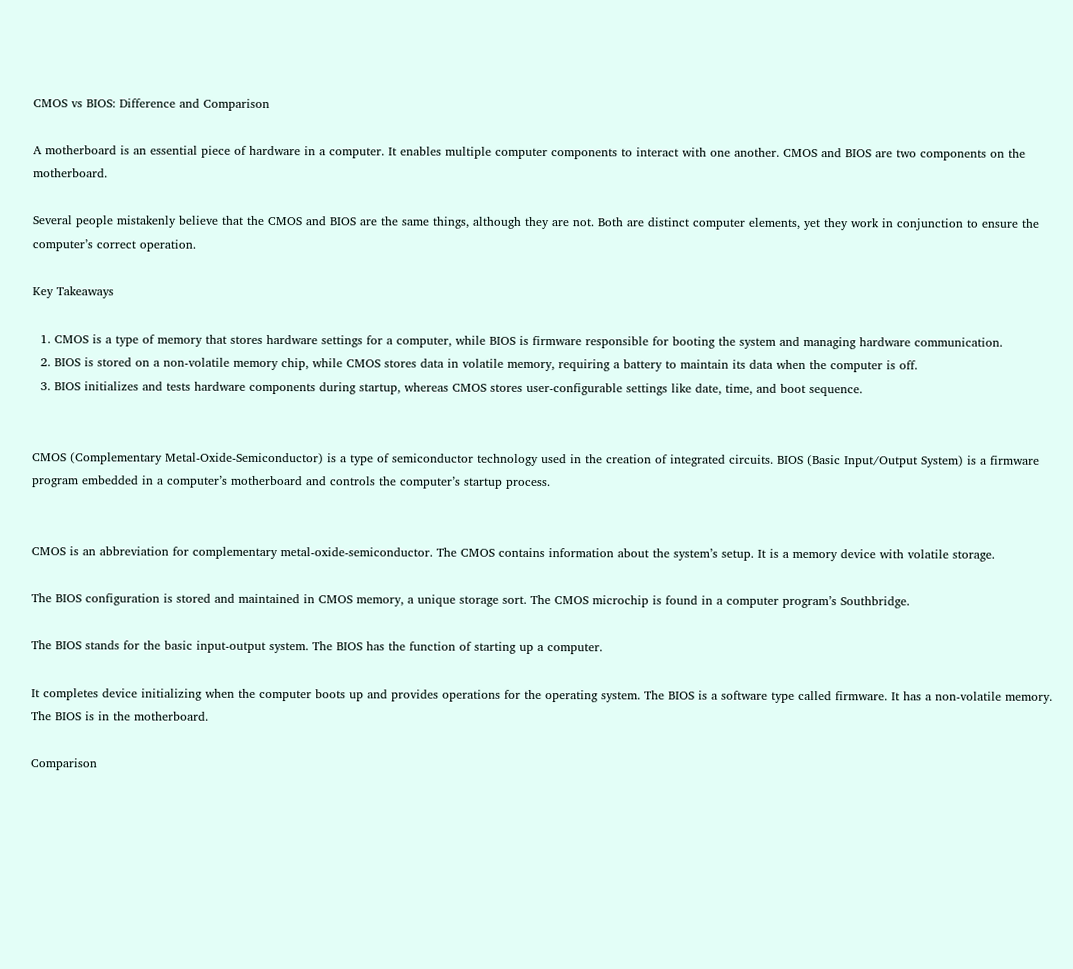CMOS vs BIOS: Difference and Comparison

A motherboard is an essential piece of hardware in a computer. It enables multiple computer components to interact with one another. CMOS and BIOS are two components on the motherboard.

Several people mistakenly believe that the CMOS and BIOS are the same things, although they are not. Both are distinct computer elements, yet they work in conjunction to ensure the computer’s correct operation.

Key Takeaways

  1. CMOS is a type of memory that stores hardware settings for a computer, while BIOS is firmware responsible for booting the system and managing hardware communication.
  2. BIOS is stored on a non-volatile memory chip, while CMOS stores data in volatile memory, requiring a battery to maintain its data when the computer is off.
  3. BIOS initializes and tests hardware components during startup, whereas CMOS stores user-configurable settings like date, time, and boot sequence.


CMOS (Complementary Metal-Oxide-Semiconductor) is a type of semiconductor technology used in the creation of integrated circuits. BIOS (Basic Input/Output System) is a firmware program embedded in a computer’s motherboard and controls the computer’s startup process.


CMOS is an abbreviation for complementary metal-oxide-semiconductor. The CMOS contains information about the system’s setup. It is a memory device with volatile storage.

The BIOS configuration is stored and maintained in CMOS memory, a unique storage sort. The CMOS microchip is found in a computer program’s Southbridge.

The BIOS stands for the basic input-output system. The BIOS has the function of starting up a computer.

It completes device initializing when the computer boots up and provides operations for the operating system. The BIOS is a software type called firmware. It has a non-volatile memory. The BIOS is in the motherboard.

Comparison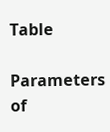Table

Parameters of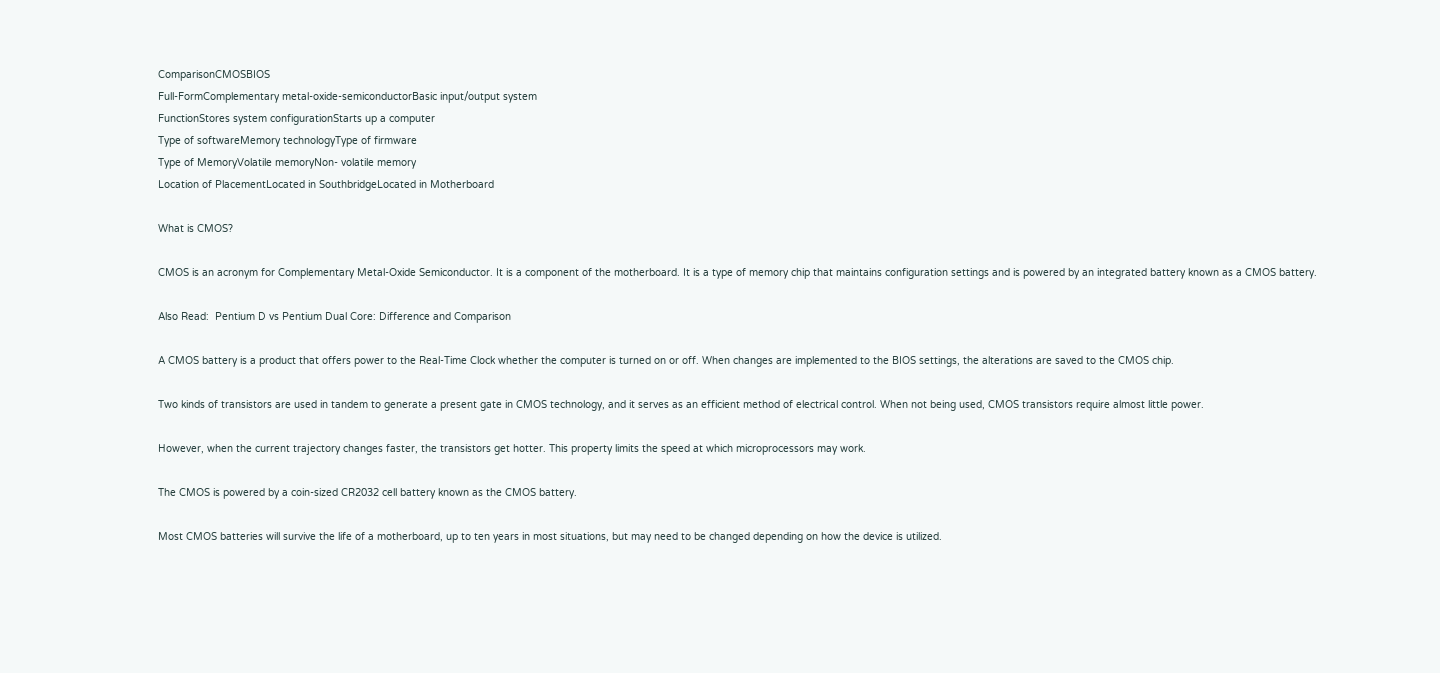ComparisonCMOSBIOS
Full-FormComplementary metal-oxide-semiconductorBasic input/output system
FunctionStores system configurationStarts up a computer
Type of softwareMemory technologyType of firmware
Type of MemoryVolatile memoryNon- volatile memory
Location of PlacementLocated in SouthbridgeLocated in Motherboard

What is CMOS?

CMOS is an acronym for Complementary Metal-Oxide Semiconductor. It is a component of the motherboard. It is a type of memory chip that maintains configuration settings and is powered by an integrated battery known as a CMOS battery.

Also Read:  Pentium D vs Pentium Dual Core: Difference and Comparison

A CMOS battery is a product that offers power to the Real-Time Clock whether the computer is turned on or off. When changes are implemented to the BIOS settings, the alterations are saved to the CMOS chip.

Two kinds of transistors are used in tandem to generate a present gate in CMOS technology, and it serves as an efficient method of electrical control. When not being used, CMOS transistors require almost little power.

However, when the current trajectory changes faster, the transistors get hotter. This property limits the speed at which microprocessors may work.

The CMOS is powered by a coin-sized CR2032 cell battery known as the CMOS battery.

Most CMOS batteries will survive the life of a motherboard, up to ten years in most situations, but may need to be changed depending on how the device is utilized.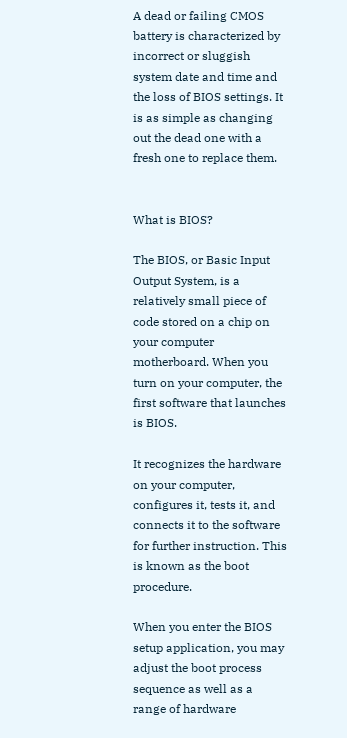A dead or failing CMOS battery is characterized by incorrect or sluggish system date and time and the loss of BIOS settings. It is as simple as changing out the dead one with a fresh one to replace them.


What is BIOS?

The BIOS, or Basic Input Output System, is a relatively small piece of code stored on a chip on your computer motherboard. When you turn on your computer, the first software that launches is BIOS.

It recognizes the hardware on your computer, configures it, tests it, and connects it to the software for further instruction. This is known as the boot procedure.

When you enter the BIOS setup application, you may adjust the boot process sequence as well as a range of hardware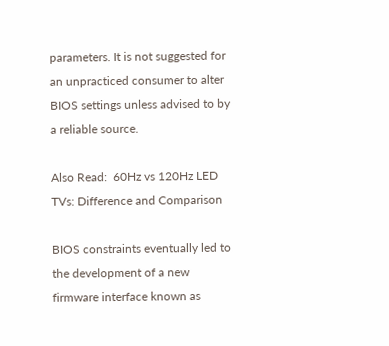parameters. It is not suggested for an unpracticed consumer to alter BIOS settings unless advised to by a reliable source.

Also Read:  60Hz vs 120Hz LED TVs: Difference and Comparison

BIOS constraints eventually led to the development of a new firmware interface known as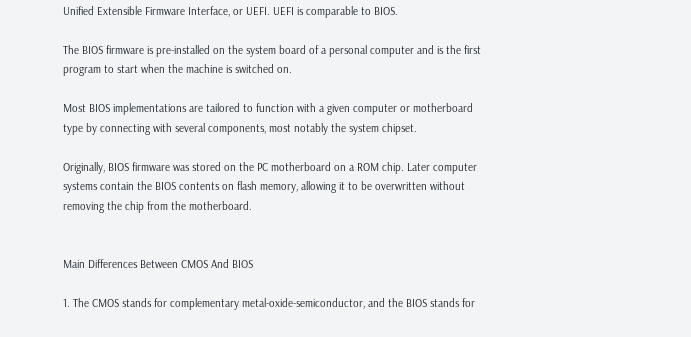Unified Extensible Firmware Interface, or UEFI. UEFI is comparable to BIOS.

The BIOS firmware is pre-installed on the system board of a personal computer and is the first program to start when the machine is switched on.

Most BIOS implementations are tailored to function with a given computer or motherboard type by connecting with several components, most notably the system chipset.

Originally, BIOS firmware was stored on the PC motherboard on a ROM chip. Later computer systems contain the BIOS contents on flash memory, allowing it to be overwritten without removing the chip from the motherboard.


Main Differences Between CMOS And BIOS

1. The CMOS stands for complementary metal-oxide-semiconductor, and the BIOS stands for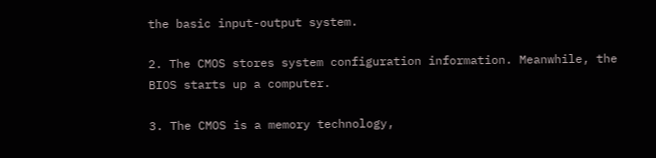the basic input-output system.

2. The CMOS stores system configuration information. Meanwhile, the BIOS starts up a computer.

3. The CMOS is a memory technology,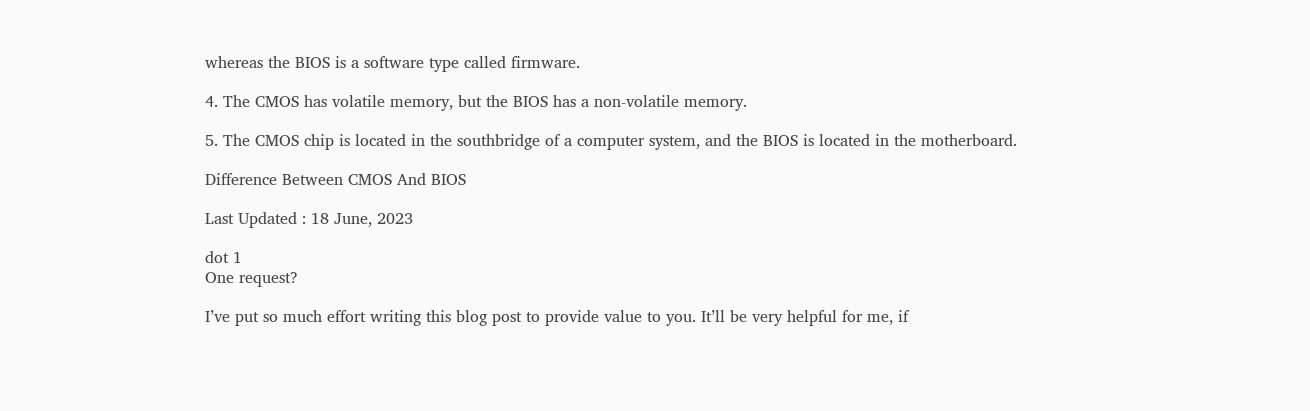whereas the BIOS is a software type called firmware.

4. The CMOS has volatile memory, but the BIOS has a non-volatile memory.

5. The CMOS chip is located in the southbridge of a computer system, and the BIOS is located in the motherboard.

Difference Between CMOS And BIOS

Last Updated : 18 June, 2023

dot 1
One request?

I’ve put so much effort writing this blog post to provide value to you. It’ll be very helpful for me, if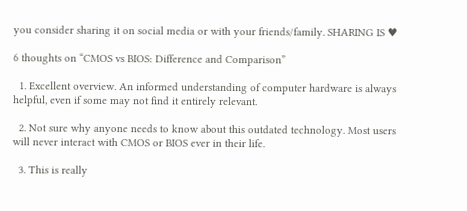you consider sharing it on social media or with your friends/family. SHARING IS ♥

6 thoughts on “CMOS vs BIOS: Difference and Comparison”

  1. Excellent overview. An informed understanding of computer hardware is always helpful, even if some may not find it entirely relevant.

  2. Not sure why anyone needs to know about this outdated technology. Most users will never interact with CMOS or BIOS ever in their life.

  3. This is really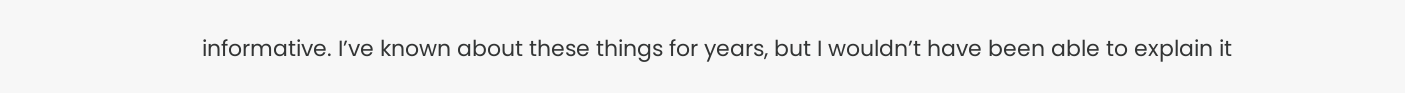informative. I’ve known about these things for years, but I wouldn’t have been able to explain it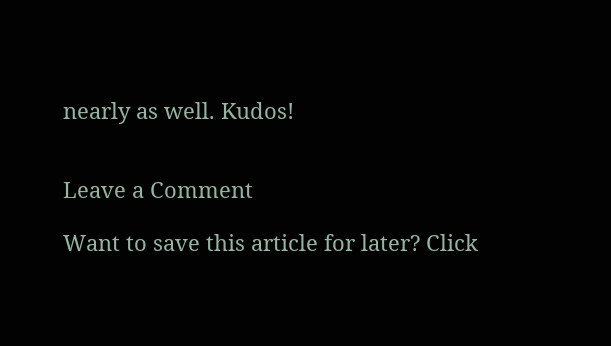nearly as well. Kudos!


Leave a Comment

Want to save this article for later? Click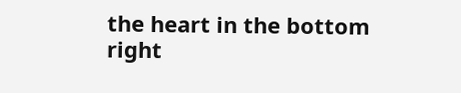the heart in the bottom right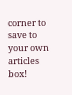corner to save to your own articles box!